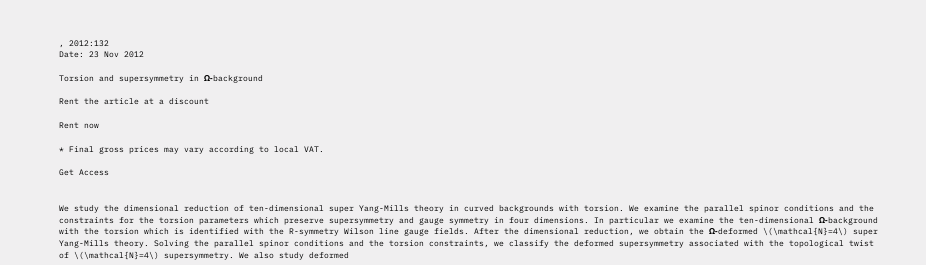, 2012:132
Date: 23 Nov 2012

Torsion and supersymmetry in Ω-background

Rent the article at a discount

Rent now

* Final gross prices may vary according to local VAT.

Get Access


We study the dimensional reduction of ten-dimensional super Yang-Mills theory in curved backgrounds with torsion. We examine the parallel spinor conditions and the constraints for the torsion parameters which preserve supersymmetry and gauge symmetry in four dimensions. In particular we examine the ten-dimensional Ω-background with the torsion which is identified with the R-symmetry Wilson line gauge fields. After the dimensional reduction, we obtain the Ω-deformed \(\mathcal{N}=4\) super Yang-Mills theory. Solving the parallel spinor conditions and the torsion constraints, we classify the deformed supersymmetry associated with the topological twist of \(\mathcal{N}=4\) supersymmetry. We also study deformed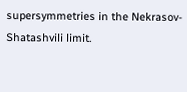supersymmetries in the Nekrasov-Shatashvili limit.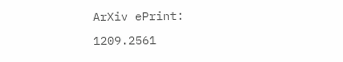ArXiv ePrint: 1209.2561